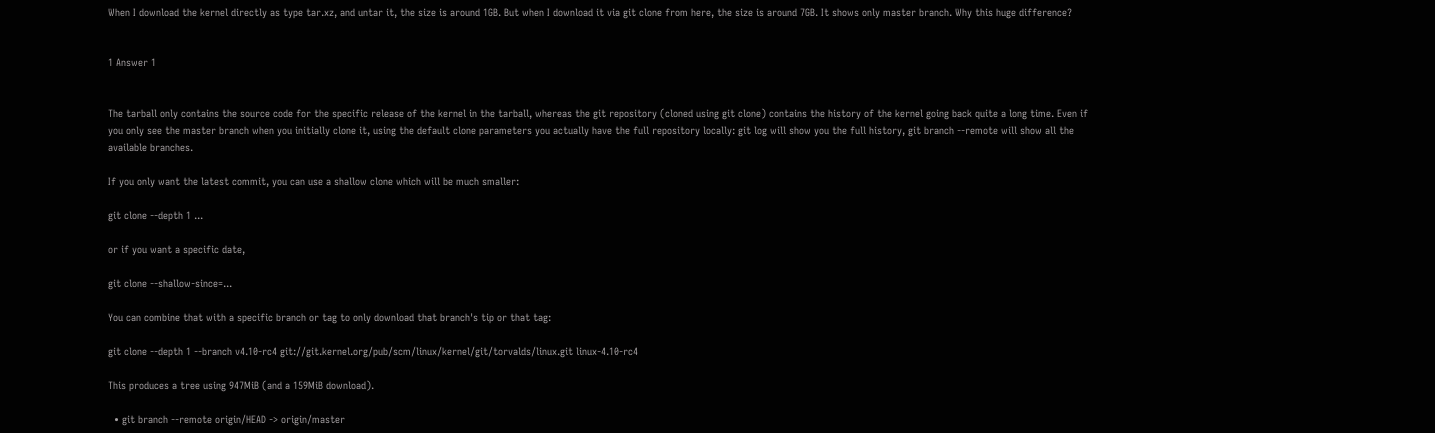When I download the kernel directly as type tar.xz, and untar it, the size is around 1GB. But when I download it via git clone from here, the size is around 7GB. It shows only master branch. Why this huge difference?


1 Answer 1


The tarball only contains the source code for the specific release of the kernel in the tarball, whereas the git repository (cloned using git clone) contains the history of the kernel going back quite a long time. Even if you only see the master branch when you initially clone it, using the default clone parameters you actually have the full repository locally: git log will show you the full history, git branch --remote will show all the available branches.

If you only want the latest commit, you can use a shallow clone which will be much smaller:

git clone --depth 1 ...

or if you want a specific date,

git clone --shallow-since=...

You can combine that with a specific branch or tag to only download that branch's tip or that tag:

git clone --depth 1 --branch v4.10-rc4 git://git.kernel.org/pub/scm/linux/kernel/git/torvalds/linux.git linux-4.10-rc4

This produces a tree using 947MiB (and a 159MiB download).

  • git branch --remote origin/HEAD -> origin/master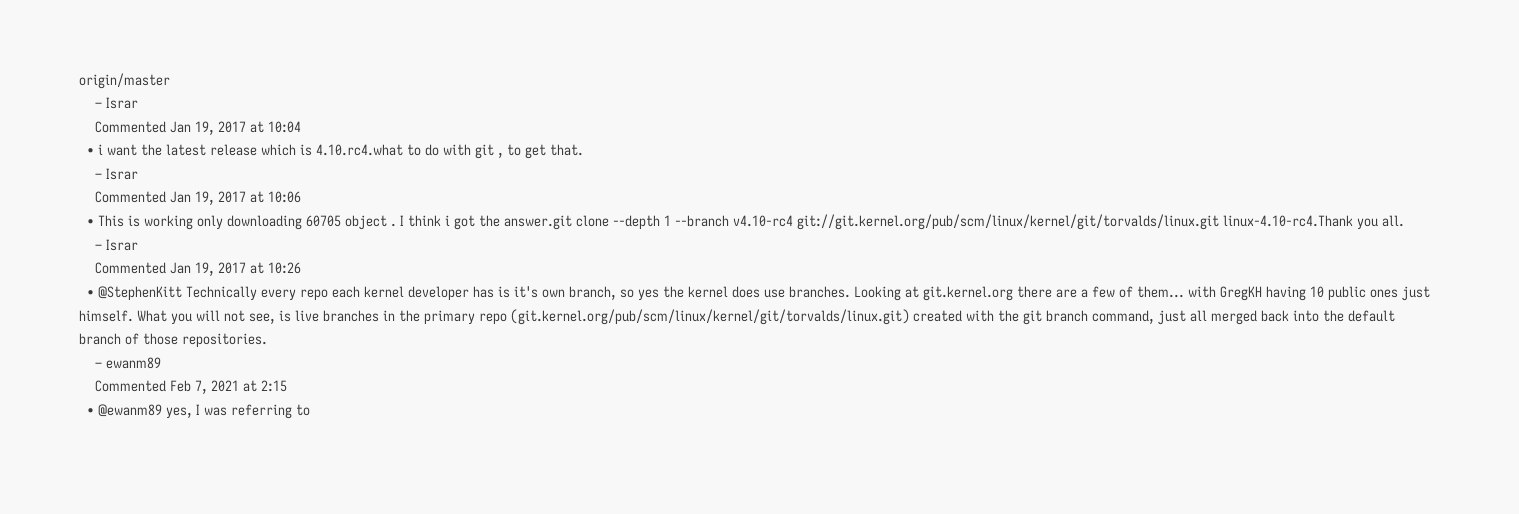origin/master
    – Israr
    Commented Jan 19, 2017 at 10:04
  • i want the latest release which is 4.10.rc4.what to do with git , to get that.
    – Israr
    Commented Jan 19, 2017 at 10:06
  • This is working only downloading 60705 object . I think i got the answer.git clone --depth 1 --branch v4.10-rc4 git://git.kernel.org/pub/scm/linux/kernel/git/torvalds/linux.git linux-4.10-rc4.Thank you all.
    – Israr
    Commented Jan 19, 2017 at 10:26
  • @StephenKitt Technically every repo each kernel developer has is it's own branch, so yes the kernel does use branches. Looking at git.kernel.org there are a few of them... with GregKH having 10 public ones just himself. What you will not see, is live branches in the primary repo (git.kernel.org/pub/scm/linux/kernel/git/torvalds/linux.git) created with the git branch command, just all merged back into the default branch of those repositories.
    – ewanm89
    Commented Feb 7, 2021 at 2:15
  • @ewanm89 yes, I was referring to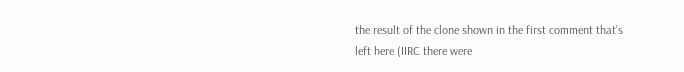the result of the clone shown in the first comment that’s left here (IIRC there were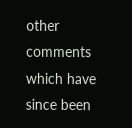other comments which have since been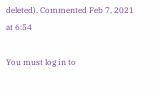deleted). Commented Feb 7, 2021 at 6:54

You must log in to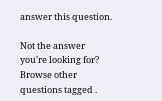answer this question.

Not the answer you're looking for? Browse other questions tagged .